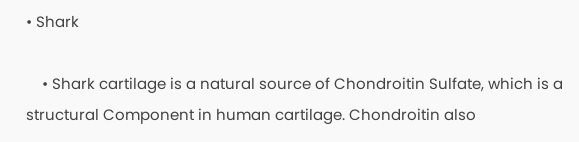• Shark

    • Shark cartilage is a natural source of Chondroitin Sulfate, which is a structural Component in human cartilage. Chondroitin also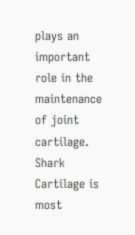plays an important role in the maintenance of joint cartilage. Shark Cartilage is most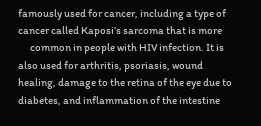famously used for cancer, including a type of cancer called Kaposi’s sarcoma that is more
      common in people with HIV infection. It is also used for arthritis, psoriasis, wound healing, damage to the retina of the eye due to diabetes, and inflammation of the intestine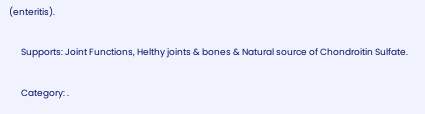(enteritis).

      Supports: Joint Functions, Helthy joints & bones & Natural source of Chondroitin Sulfate.

      Category: .